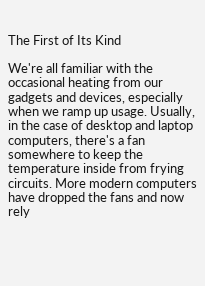The First of Its Kind

We're all familiar with the occasional heating from our gadgets and devices, especially when we ramp up usage. Usually, in the case of desktop and laptop computers, there's a fan somewhere to keep the temperature inside from frying circuits. More modern computers have dropped the fans and now rely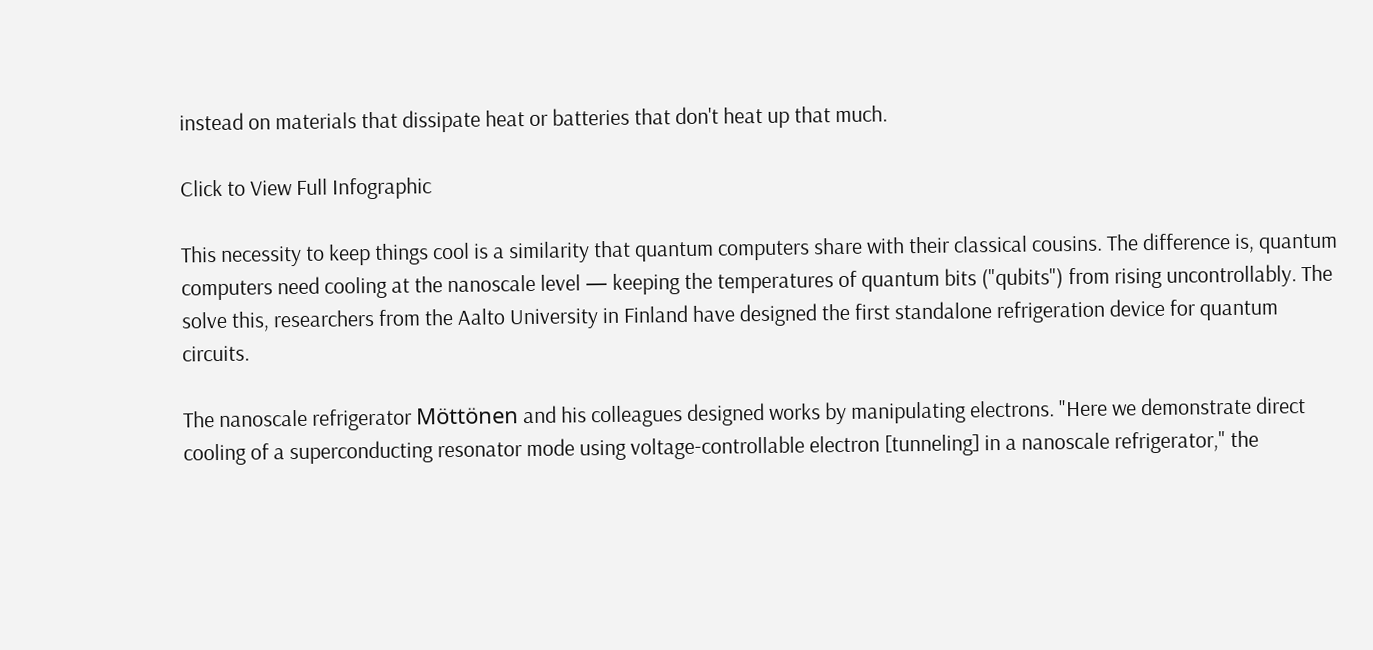instead on materials that dissipate heat or batteries that don't heat up that much.

Click to View Full Infographic

This necessity to keep things cool is a similarity that quantum computers share with their classical cousins. The difference is, quantum computers need cooling at the nanoscale level — keeping the temperatures of quantum bits ("qubits") from rising uncontrollably. The solve this, researchers from the Aalto University in Finland have designed the first standalone refrigeration device for quantum circuits.

The nanoscale refrigerator Möttönen and his colleagues designed works by manipulating electrons. "Here we demonstrate direct cooling of a superconducting resonator mode using voltage-controllable electron [tunneling] in a nanoscale refrigerator," the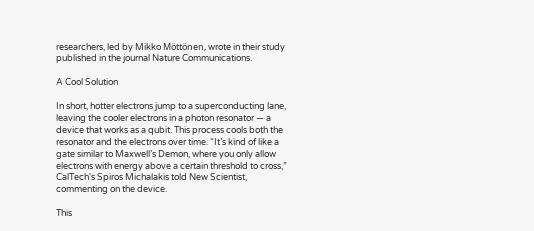researchers, led by Mikko Möttönen, wrote in their study published in the journal Nature Communications.

A Cool Solution

In short, hotter electrons jump to a superconducting lane, leaving the cooler electrons in a photon resonator — a device that works as a qubit. This process cools both the resonator and the electrons over time. “It’s kind of like a gate similar to Maxwell’s Demon, where you only allow electrons with energy above a certain threshold to cross,” CalTech's Spiros Michalakis told New Scientist, commenting on the device.

This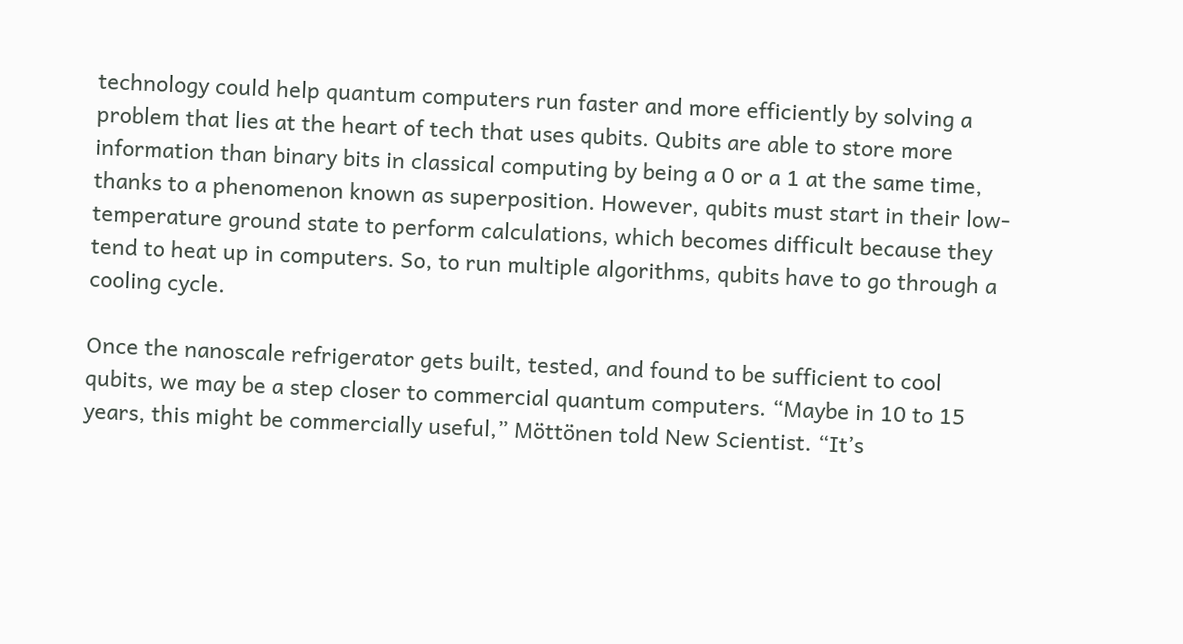technology could help quantum computers run faster and more efficiently by solving a problem that lies at the heart of tech that uses qubits. Qubits are able to store more information than binary bits in classical computing by being a 0 or a 1 at the same time, thanks to a phenomenon known as superposition. However, qubits must start in their low-temperature ground state to perform calculations, which becomes difficult because they tend to heat up in computers. So, to run multiple algorithms, qubits have to go through a cooling cycle.

Once the nanoscale refrigerator gets built, tested, and found to be sufficient to cool qubits, we may be a step closer to commercial quantum computers. “Maybe in 10 to 15 years, this might be commercially useful,” Möttönen told New Scientist. “It’s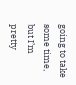going to take some time, but I’m pretty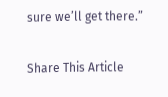sure we’ll get there.”

Share This Article